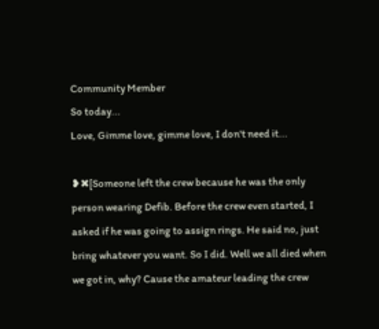Community Member
So today...
Love, Gimme love, gimme love, I don't need it...

❥✖[Someone left the crew because he was the only person wearing Defib. Before the crew even started, I asked if he was going to assign rings. He said no, just bring whatever you want. So I did. Well we all died when we got in, why? Cause the amateur leading the crew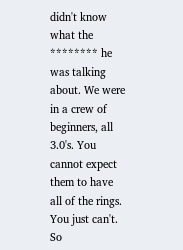didn't know what the ******** he was talking about. We were in a crew of beginners, all 3.0's. You cannot expect them to have all of the rings. You just can't. So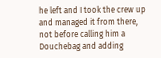he left and I took the crew up and managed it from there, not before calling him a Douchebag and adding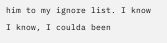him to my ignore list. I know I know, I coulda been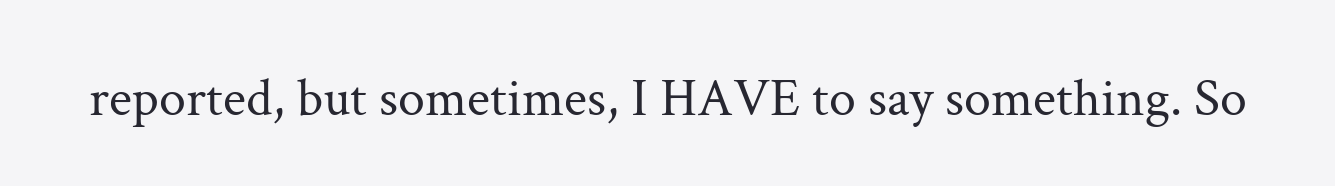reported, but sometimes, I HAVE to say something. So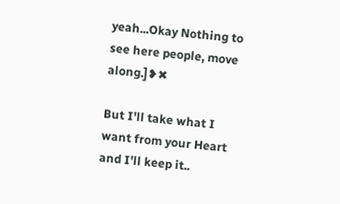yeah...Okay Nothing to see here people, move along.]❥✖

But I'll take what I want from your Heart and I'll keep it..